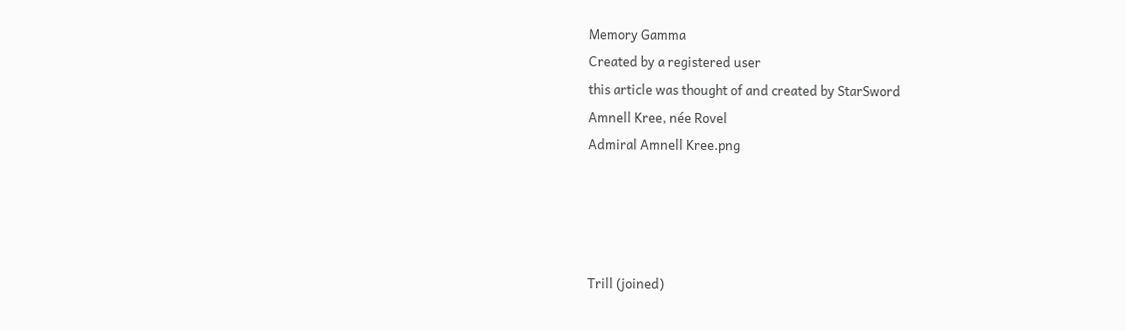Memory Gamma
Created by a registered user
this article was thought of and created by StarSword
Amnell Kree, née Rovel
Admiral Amnell Kree.png




Trill (joined)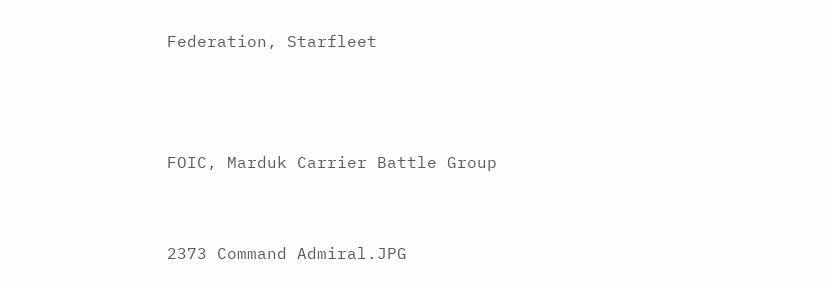Federation, Starfleet



FOIC, Marduk Carrier Battle Group


2373 Command Admiral.JPG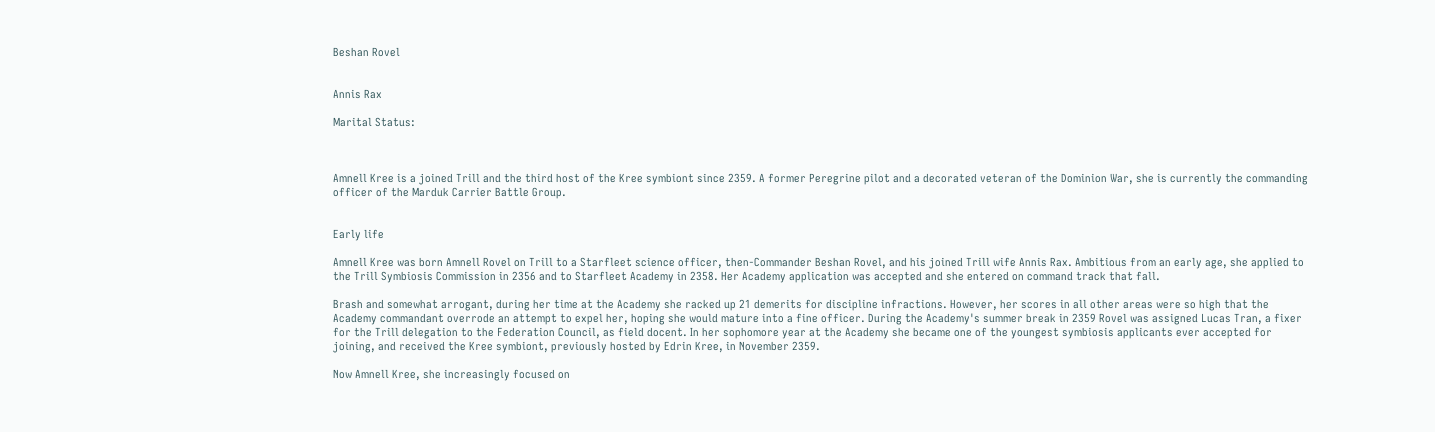Beshan Rovel


Annis Rax

Marital Status:



Amnell Kree is a joined Trill and the third host of the Kree symbiont since 2359. A former Peregrine pilot and a decorated veteran of the Dominion War, she is currently the commanding officer of the Marduk Carrier Battle Group.


Early life

Amnell Kree was born Amnell Rovel on Trill to a Starfleet science officer, then-Commander Beshan Rovel, and his joined Trill wife Annis Rax. Ambitious from an early age, she applied to the Trill Symbiosis Commission in 2356 and to Starfleet Academy in 2358. Her Academy application was accepted and she entered on command track that fall.

Brash and somewhat arrogant, during her time at the Academy she racked up 21 demerits for discipline infractions. However, her scores in all other areas were so high that the Academy commandant overrode an attempt to expel her, hoping she would mature into a fine officer. During the Academy's summer break in 2359 Rovel was assigned Lucas Tran, a fixer for the Trill delegation to the Federation Council, as field docent. In her sophomore year at the Academy she became one of the youngest symbiosis applicants ever accepted for joining, and received the Kree symbiont, previously hosted by Edrin Kree, in November 2359.

Now Amnell Kree, she increasingly focused on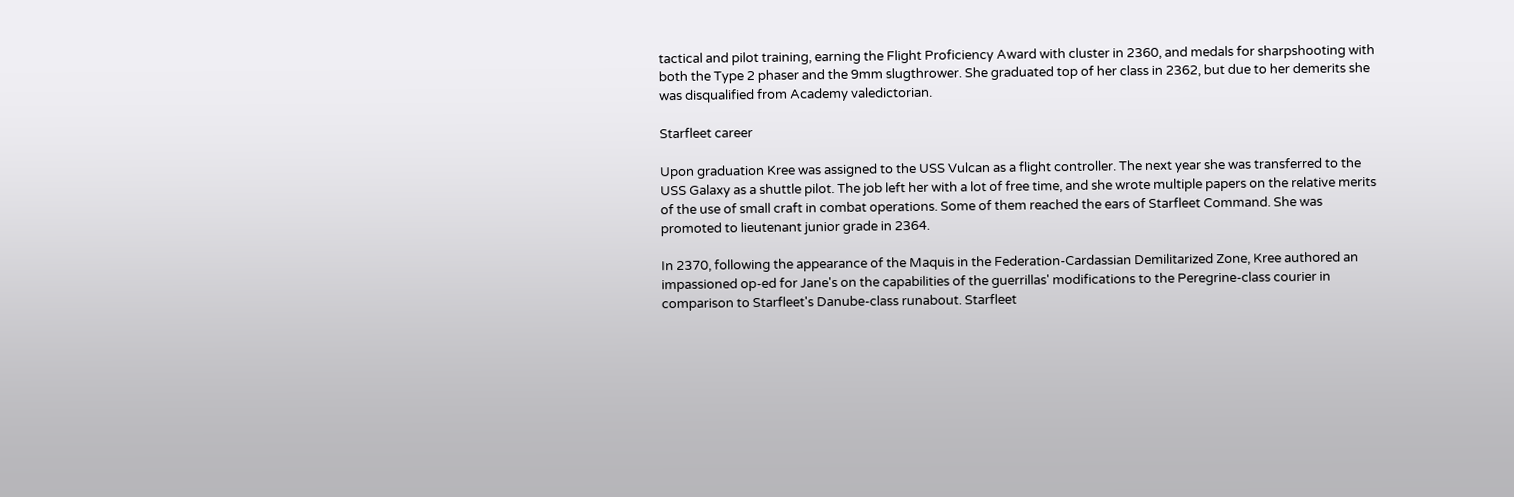tactical and pilot training, earning the Flight Proficiency Award with cluster in 2360, and medals for sharpshooting with both the Type 2 phaser and the 9mm slugthrower. She graduated top of her class in 2362, but due to her demerits she was disqualified from Academy valedictorian.

Starfleet career

Upon graduation Kree was assigned to the USS Vulcan as a flight controller. The next year she was transferred to the USS Galaxy as a shuttle pilot. The job left her with a lot of free time, and she wrote multiple papers on the relative merits of the use of small craft in combat operations. Some of them reached the ears of Starfleet Command. She was promoted to lieutenant junior grade in 2364.

In 2370, following the appearance of the Maquis in the Federation-Cardassian Demilitarized Zone, Kree authored an impassioned op-ed for Jane's on the capabilities of the guerrillas' modifications to the Peregrine-class courier in comparison to Starfleet's Danube-class runabout. Starfleet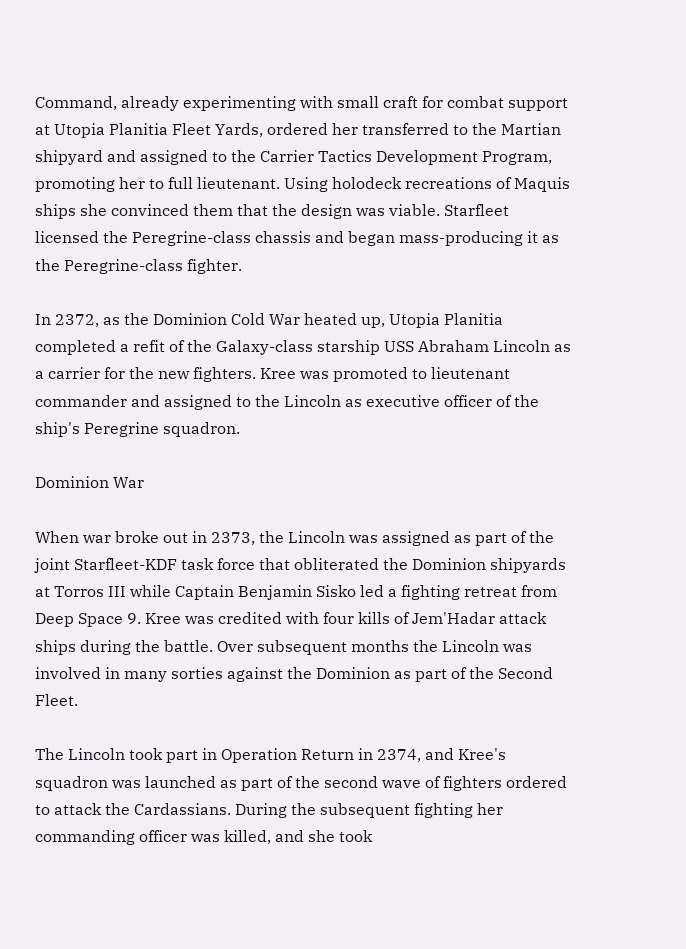Command, already experimenting with small craft for combat support at Utopia Planitia Fleet Yards, ordered her transferred to the Martian shipyard and assigned to the Carrier Tactics Development Program, promoting her to full lieutenant. Using holodeck recreations of Maquis ships she convinced them that the design was viable. Starfleet licensed the Peregrine-class chassis and began mass-producing it as the Peregrine-class fighter.

In 2372, as the Dominion Cold War heated up, Utopia Planitia completed a refit of the Galaxy-class starship USS Abraham Lincoln as a carrier for the new fighters. Kree was promoted to lieutenant commander and assigned to the Lincoln as executive officer of the ship's Peregrine squadron.

Dominion War

When war broke out in 2373, the Lincoln was assigned as part of the joint Starfleet-KDF task force that obliterated the Dominion shipyards at Torros III while Captain Benjamin Sisko led a fighting retreat from Deep Space 9. Kree was credited with four kills of Jem'Hadar attack ships during the battle. Over subsequent months the Lincoln was involved in many sorties against the Dominion as part of the Second Fleet.

The Lincoln took part in Operation Return in 2374, and Kree's squadron was launched as part of the second wave of fighters ordered to attack the Cardassians. During the subsequent fighting her commanding officer was killed, and she took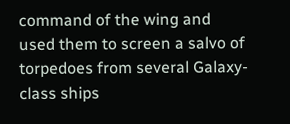command of the wing and used them to screen a salvo of torpedoes from several Galaxy-class ships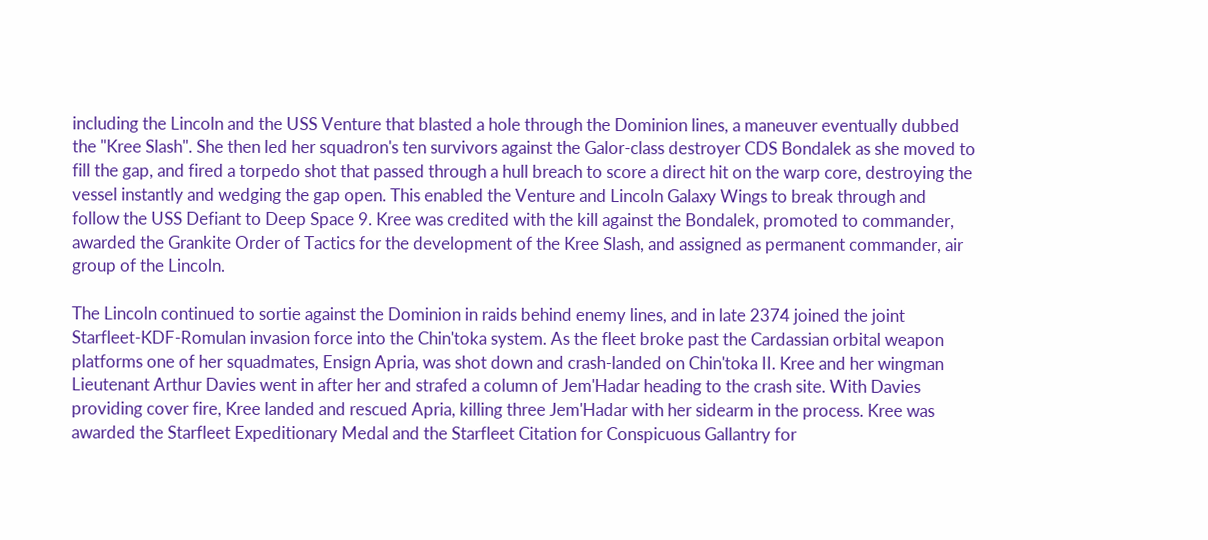including the Lincoln and the USS Venture that blasted a hole through the Dominion lines, a maneuver eventually dubbed the "Kree Slash". She then led her squadron's ten survivors against the Galor-class destroyer CDS Bondalek as she moved to fill the gap, and fired a torpedo shot that passed through a hull breach to score a direct hit on the warp core, destroying the vessel instantly and wedging the gap open. This enabled the Venture and Lincoln Galaxy Wings to break through and follow the USS Defiant to Deep Space 9. Kree was credited with the kill against the Bondalek, promoted to commander, awarded the Grankite Order of Tactics for the development of the Kree Slash, and assigned as permanent commander, air group of the Lincoln.

The Lincoln continued to sortie against the Dominion in raids behind enemy lines, and in late 2374 joined the joint Starfleet-KDF-Romulan invasion force into the Chin'toka system. As the fleet broke past the Cardassian orbital weapon platforms one of her squadmates, Ensign Apria, was shot down and crash-landed on Chin'toka II. Kree and her wingman Lieutenant Arthur Davies went in after her and strafed a column of Jem'Hadar heading to the crash site. With Davies providing cover fire, Kree landed and rescued Apria, killing three Jem'Hadar with her sidearm in the process. Kree was awarded the Starfleet Expeditionary Medal and the Starfleet Citation for Conspicuous Gallantry for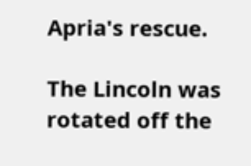Apria's rescue.

The Lincoln was rotated off the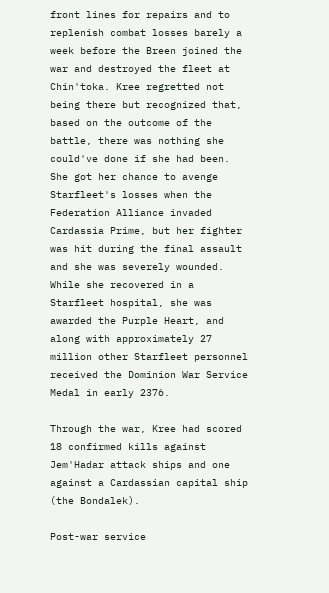front lines for repairs and to replenish combat losses barely a week before the Breen joined the war and destroyed the fleet at Chin'toka. Kree regretted not being there but recognized that, based on the outcome of the battle, there was nothing she could've done if she had been. She got her chance to avenge Starfleet's losses when the Federation Alliance invaded Cardassia Prime, but her fighter was hit during the final assault and she was severely wounded. While she recovered in a Starfleet hospital, she was awarded the Purple Heart, and along with approximately 27 million other Starfleet personnel received the Dominion War Service Medal in early 2376.

Through the war, Kree had scored 18 confirmed kills against Jem'Hadar attack ships and one against a Cardassian capital ship (the Bondalek).

Post-war service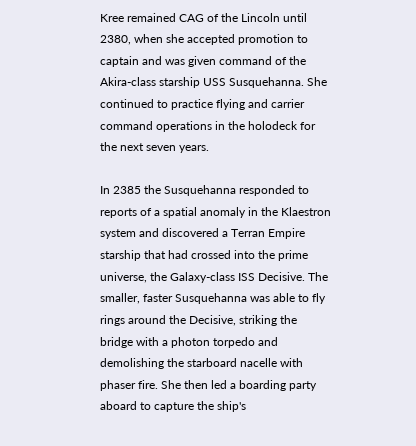Kree remained CAG of the Lincoln until 2380, when she accepted promotion to captain and was given command of the Akira-class starship USS Susquehanna. She continued to practice flying and carrier command operations in the holodeck for the next seven years.

In 2385 the Susquehanna responded to reports of a spatial anomaly in the Klaestron system and discovered a Terran Empire starship that had crossed into the prime universe, the Galaxy-class ISS Decisive. The smaller, faster Susquehanna was able to fly rings around the Decisive, striking the bridge with a photon torpedo and demolishing the starboard nacelle with phaser fire. She then led a boarding party aboard to capture the ship's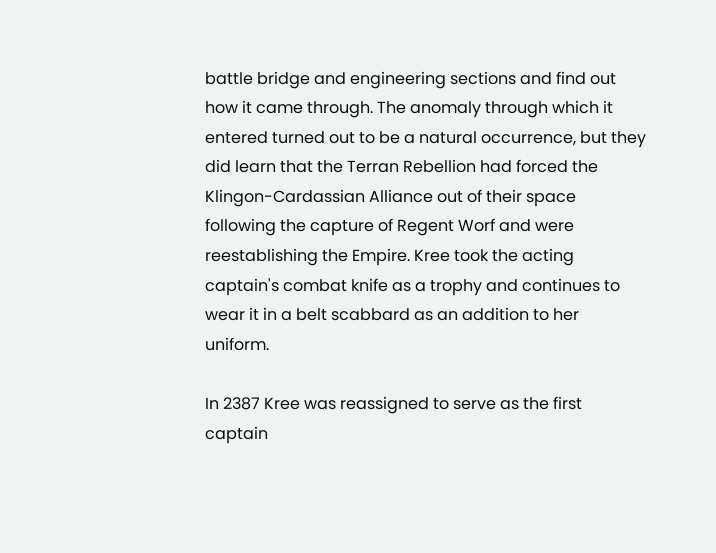battle bridge and engineering sections and find out how it came through. The anomaly through which it entered turned out to be a natural occurrence, but they did learn that the Terran Rebellion had forced the Klingon-Cardassian Alliance out of their space following the capture of Regent Worf and were reestablishing the Empire. Kree took the acting captain's combat knife as a trophy and continues to wear it in a belt scabbard as an addition to her uniform.

In 2387 Kree was reassigned to serve as the first captain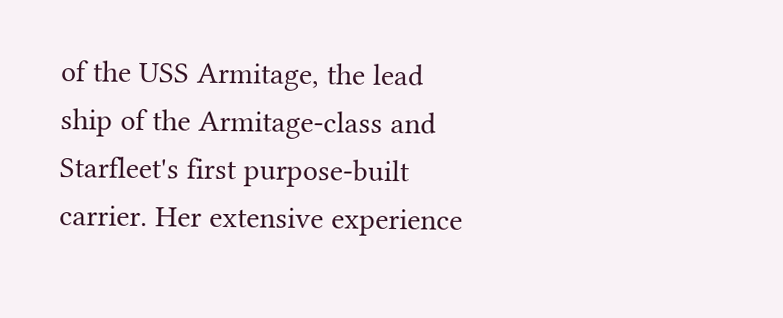of the USS Armitage, the lead ship of the Armitage-class and Starfleet's first purpose-built carrier. Her extensive experience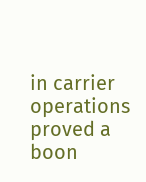in carrier operations proved a boon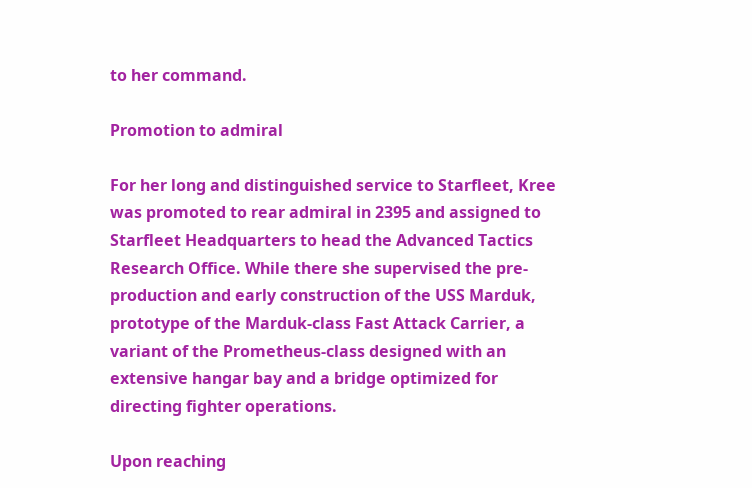to her command.

Promotion to admiral

For her long and distinguished service to Starfleet, Kree was promoted to rear admiral in 2395 and assigned to Starfleet Headquarters to head the Advanced Tactics Research Office. While there she supervised the pre-production and early construction of the USS Marduk, prototype of the Marduk-class Fast Attack Carrier, a variant of the Prometheus-class designed with an extensive hangar bay and a bridge optimized for directing fighter operations.

Upon reaching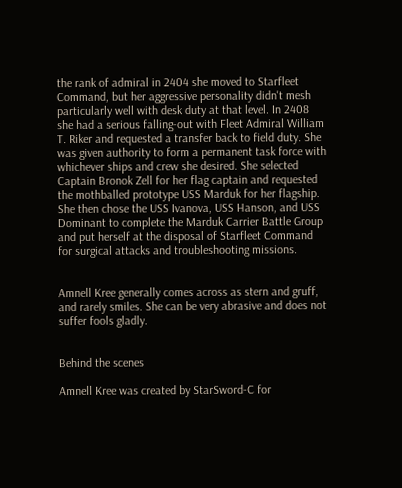the rank of admiral in 2404 she moved to Starfleet Command, but her aggressive personality didn't mesh particularly well with desk duty at that level. In 2408 she had a serious falling-out with Fleet Admiral William T. Riker and requested a transfer back to field duty. She was given authority to form a permanent task force with whichever ships and crew she desired. She selected Captain Bronok Zell for her flag captain and requested the mothballed prototype USS Marduk for her flagship. She then chose the USS Ivanova, USS Hanson, and USS Dominant to complete the Marduk Carrier Battle Group and put herself at the disposal of Starfleet Command for surgical attacks and troubleshooting missions.


Amnell Kree generally comes across as stern and gruff, and rarely smiles. She can be very abrasive and does not suffer fools gladly.


Behind the scenes

Amnell Kree was created by StarSword-C for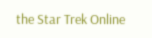the Star Trek Online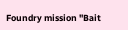Foundry mission "Bait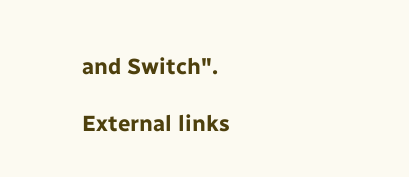and Switch".

External links